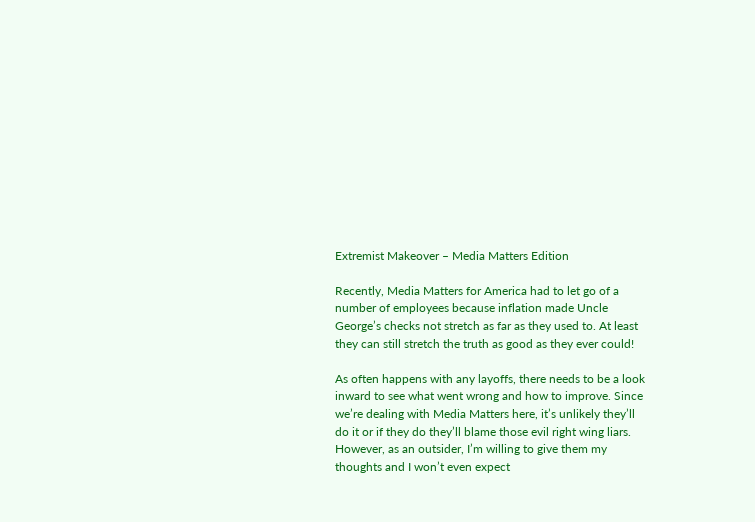Extremist Makeover – Media Matters Edition

Recently, Media Matters for America had to let go of a number of employees because inflation made Uncle George’s checks not stretch as far as they used to. At least they can still stretch the truth as good as they ever could!

As often happens with any layoffs, there needs to be a look inward to see what went wrong and how to improve. Since we’re dealing with Media Matters here, it’s unlikely they’ll do it or if they do they’ll blame those evil right wing liars. However, as an outsider, I’m willing to give them my thoughts and I won’t even expect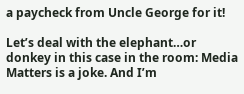a paycheck from Uncle George for it!

Let’s deal with the elephant…or donkey in this case in the room: Media Matters is a joke. And I’m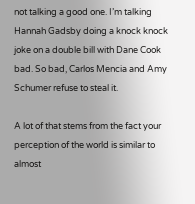not talking a good one. I’m talking Hannah Gadsby doing a knock knock joke on a double bill with Dane Cook bad. So bad, Carlos Mencia and Amy Schumer refuse to steal it.

A lot of that stems from the fact your perception of the world is similar to almost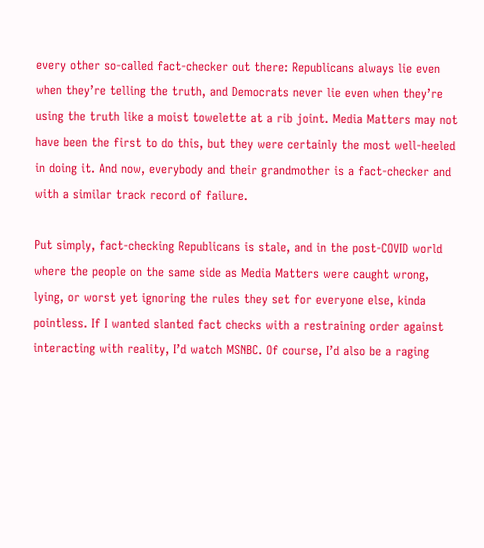every other so-called fact-checker out there: Republicans always lie even when they’re telling the truth, and Democrats never lie even when they’re using the truth like a moist towelette at a rib joint. Media Matters may not have been the first to do this, but they were certainly the most well-heeled in doing it. And now, everybody and their grandmother is a fact-checker and with a similar track record of failure.

Put simply, fact-checking Republicans is stale, and in the post-COVID world where the people on the same side as Media Matters were caught wrong, lying, or worst yet ignoring the rules they set for everyone else, kinda pointless. If I wanted slanted fact checks with a restraining order against interacting with reality, I’d watch MSNBC. Of course, I’d also be a raging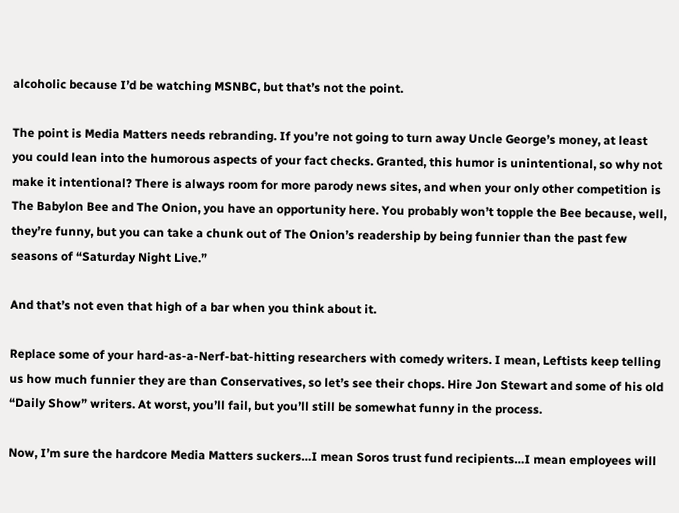alcoholic because I’d be watching MSNBC, but that’s not the point.

The point is Media Matters needs rebranding. If you’re not going to turn away Uncle George’s money, at least you could lean into the humorous aspects of your fact checks. Granted, this humor is unintentional, so why not make it intentional? There is always room for more parody news sites, and when your only other competition is The Babylon Bee and The Onion, you have an opportunity here. You probably won’t topple the Bee because, well, they’re funny, but you can take a chunk out of The Onion’s readership by being funnier than the past few seasons of “Saturday Night Live.”

And that’s not even that high of a bar when you think about it.

Replace some of your hard-as-a-Nerf-bat-hitting researchers with comedy writers. I mean, Leftists keep telling us how much funnier they are than Conservatives, so let’s see their chops. Hire Jon Stewart and some of his old “Daily Show” writers. At worst, you’ll fail, but you’ll still be somewhat funny in the process.

Now, I’m sure the hardcore Media Matters suckers…I mean Soros trust fund recipients…I mean employees will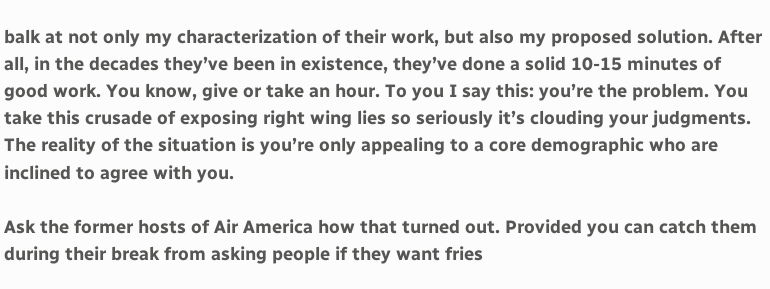balk at not only my characterization of their work, but also my proposed solution. After all, in the decades they’ve been in existence, they’ve done a solid 10-15 minutes of good work. You know, give or take an hour. To you I say this: you’re the problem. You take this crusade of exposing right wing lies so seriously it’s clouding your judgments. The reality of the situation is you’re only appealing to a core demographic who are inclined to agree with you.

Ask the former hosts of Air America how that turned out. Provided you can catch them during their break from asking people if they want fries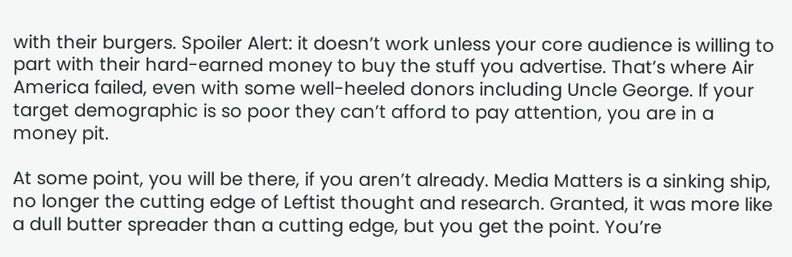with their burgers. Spoiler Alert: it doesn’t work unless your core audience is willing to part with their hard-earned money to buy the stuff you advertise. That’s where Air America failed, even with some well-heeled donors including Uncle George. If your target demographic is so poor they can’t afford to pay attention, you are in a money pit.

At some point, you will be there, if you aren’t already. Media Matters is a sinking ship, no longer the cutting edge of Leftist thought and research. Granted, it was more like a dull butter spreader than a cutting edge, but you get the point. You’re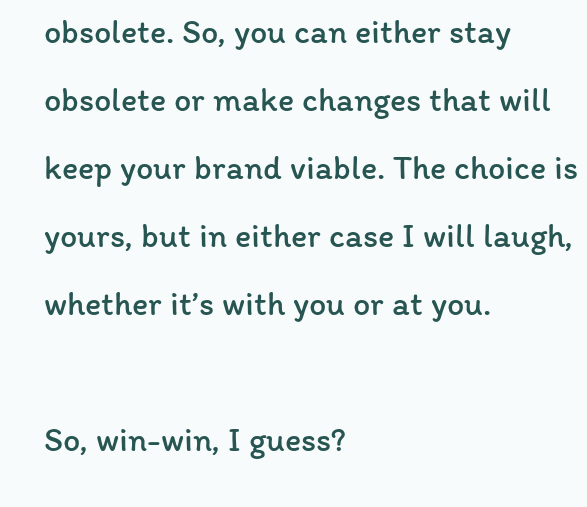obsolete. So, you can either stay obsolete or make changes that will keep your brand viable. The choice is yours, but in either case I will laugh, whether it’s with you or at you.

So, win-win, I guess?